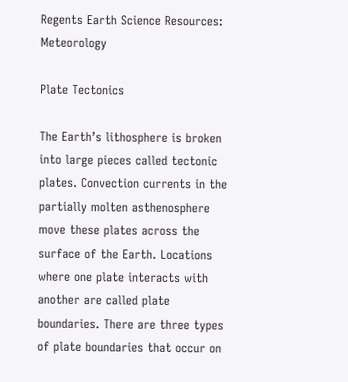Regents Earth Science Resources: Meteorology

Plate Tectonics

The Earth’s lithosphere is broken into large pieces called tectonic plates. Convection currents in the partially molten asthenosphere move these plates across the surface of the Earth. Locations where one plate interacts with another are called plate boundaries. There are three types of plate boundaries that occur on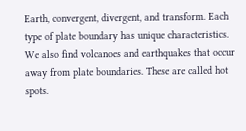Earth, convergent, divergent, and transform. Each type of plate boundary has unique characteristics. We also find volcanoes and earthquakes that occur away from plate boundaries. These are called hot spots.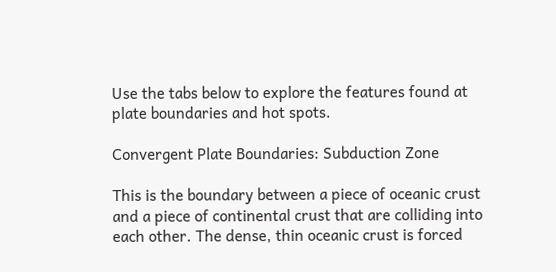Use the tabs below to explore the features found at plate boundaries and hot spots.

Convergent Plate Boundaries: Subduction Zone

This is the boundary between a piece of oceanic crust and a piece of continental crust that are colliding into each other. The dense, thin oceanic crust is forced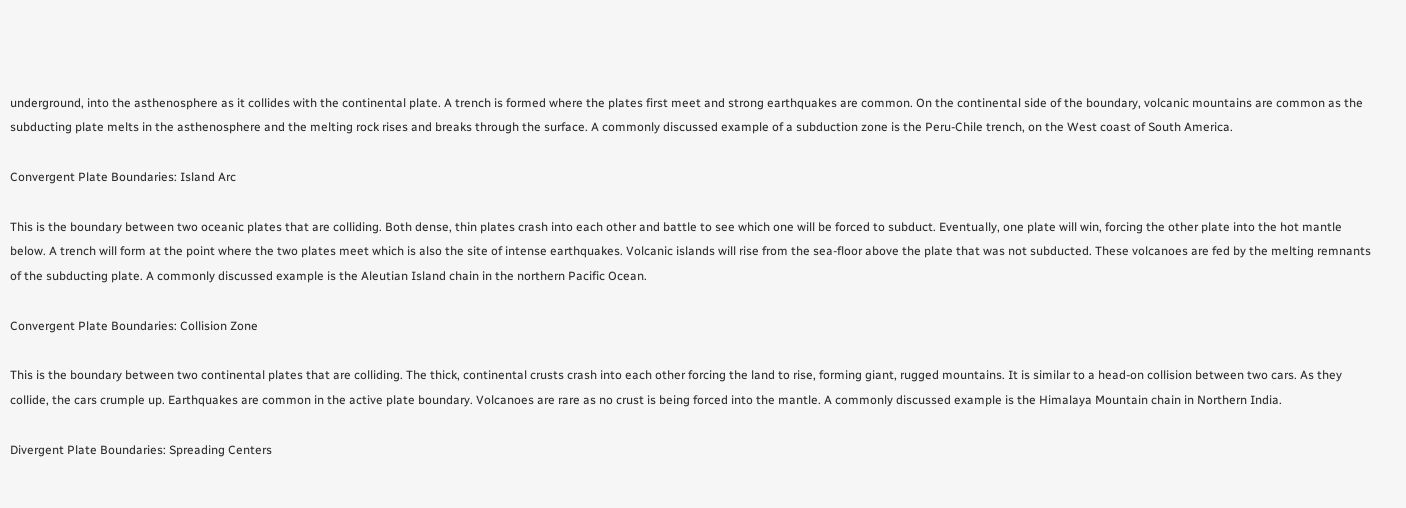underground, into the asthenosphere as it collides with the continental plate. A trench is formed where the plates first meet and strong earthquakes are common. On the continental side of the boundary, volcanic mountains are common as the subducting plate melts in the asthenosphere and the melting rock rises and breaks through the surface. A commonly discussed example of a subduction zone is the Peru-Chile trench, on the West coast of South America.

Convergent Plate Boundaries: Island Arc

This is the boundary between two oceanic plates that are colliding. Both dense, thin plates crash into each other and battle to see which one will be forced to subduct. Eventually, one plate will win, forcing the other plate into the hot mantle below. A trench will form at the point where the two plates meet which is also the site of intense earthquakes. Volcanic islands will rise from the sea-floor above the plate that was not subducted. These volcanoes are fed by the melting remnants of the subducting plate. A commonly discussed example is the Aleutian Island chain in the northern Pacific Ocean.

Convergent Plate Boundaries: Collision Zone

This is the boundary between two continental plates that are colliding. The thick, continental crusts crash into each other forcing the land to rise, forming giant, rugged mountains. It is similar to a head-on collision between two cars. As they collide, the cars crumple up. Earthquakes are common in the active plate boundary. Volcanoes are rare as no crust is being forced into the mantle. A commonly discussed example is the Himalaya Mountain chain in Northern India.

Divergent Plate Boundaries: Spreading Centers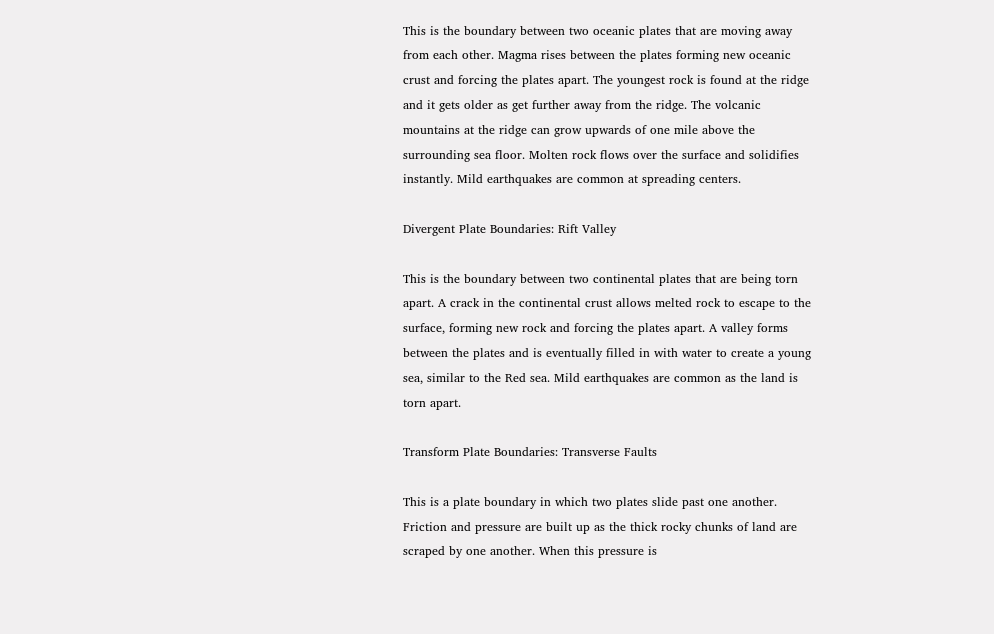This is the boundary between two oceanic plates that are moving away from each other. Magma rises between the plates forming new oceanic crust and forcing the plates apart. The youngest rock is found at the ridge and it gets older as get further away from the ridge. The volcanic mountains at the ridge can grow upwards of one mile above the surrounding sea floor. Molten rock flows over the surface and solidifies instantly. Mild earthquakes are common at spreading centers.

Divergent Plate Boundaries: Rift Valley

This is the boundary between two continental plates that are being torn apart. A crack in the continental crust allows melted rock to escape to the surface, forming new rock and forcing the plates apart. A valley forms between the plates and is eventually filled in with water to create a young sea, similar to the Red sea. Mild earthquakes are common as the land is torn apart.

Transform Plate Boundaries: Transverse Faults

This is a plate boundary in which two plates slide past one another. Friction and pressure are built up as the thick rocky chunks of land are scraped by one another. When this pressure is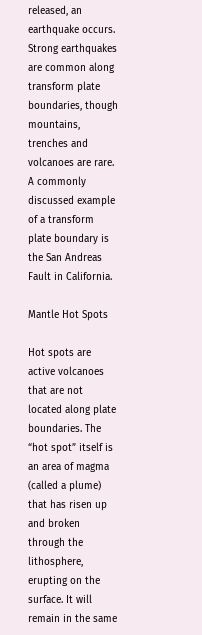released, an earthquake occurs. Strong earthquakes are common along transform plate boundaries, though mountains, trenches and volcanoes are rare. A commonly discussed example of a transform plate boundary is the San Andreas Fault in California.

Mantle Hot Spots

Hot spots are active volcanoes that are not located along plate boundaries. The “hot spot” itself is an area of magma (called a plume) that has risen up and broken through the lithosphere, erupting on the surface. It will remain in the same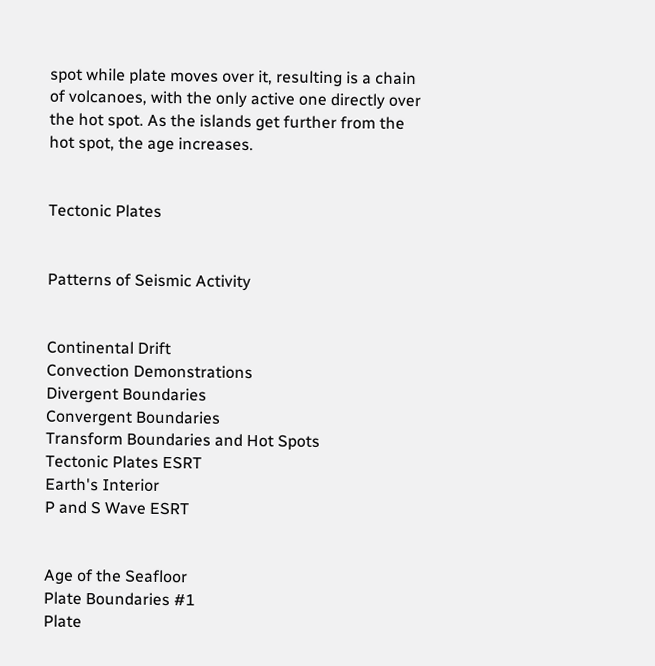spot while plate moves over it, resulting is a chain of volcanoes, with the only active one directly over the hot spot. As the islands get further from the hot spot, the age increases.


Tectonic Plates


Patterns of Seismic Activity


Continental Drift
Convection Demonstrations
Divergent Boundaries
Convergent Boundaries
Transform Boundaries and Hot Spots
Tectonic Plates ESRT
Earth's Interior
P and S Wave ESRT


Age of the Seafloor
Plate Boundaries #1
Plate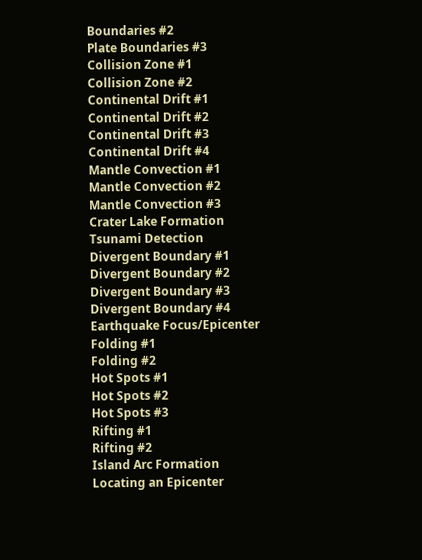Boundaries #2
Plate Boundaries #3
Collision Zone #1
Collision Zone #2
Continental Drift #1
Continental Drift #2
Continental Drift #3
Continental Drift #4
Mantle Convection #1
Mantle Convection #2
Mantle Convection #3
Crater Lake Formation
Tsunami Detection
Divergent Boundary #1
Divergent Boundary #2
Divergent Boundary #3
Divergent Boundary #4
Earthquake Focus/Epicenter
Folding #1
Folding #2
Hot Spots #1
Hot Spots #2
Hot Spots #3
Rifting #1
Rifting #2
Island Arc Formation
Locating an Epicenter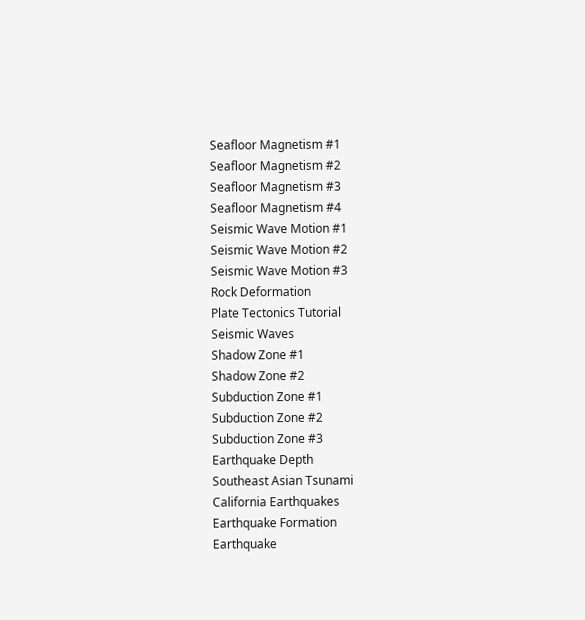Seafloor Magnetism #1
Seafloor Magnetism #2
Seafloor Magnetism #3
Seafloor Magnetism #4
Seismic Wave Motion #1
Seismic Wave Motion #2
Seismic Wave Motion #3
Rock Deformation
Plate Tectonics Tutorial
Seismic Waves
Shadow Zone #1
Shadow Zone #2
Subduction Zone #1
Subduction Zone #2
Subduction Zone #3
Earthquake Depth
Southeast Asian Tsunami
California Earthquakes
Earthquake Formation
Earthquake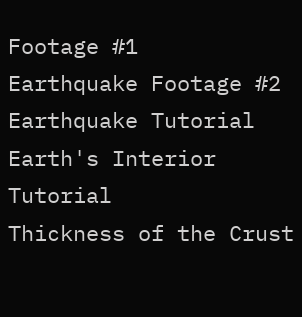Footage #1
Earthquake Footage #2
Earthquake Tutorial
Earth's Interior Tutorial
Thickness of the Crust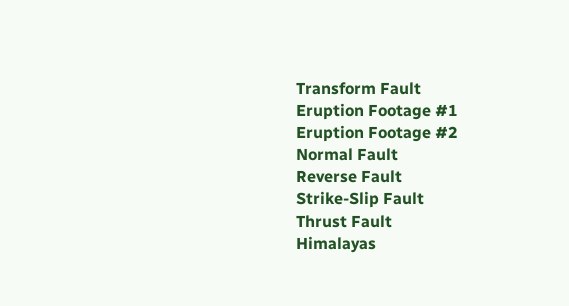Transform Fault
Eruption Footage #1
Eruption Footage #2
Normal Fault
Reverse Fault
Strike-Slip Fault
Thrust Fault
Himalayas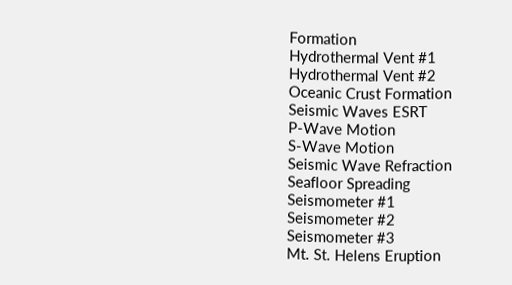Formation
Hydrothermal Vent #1
Hydrothermal Vent #2
Oceanic Crust Formation
Seismic Waves ESRT
P-Wave Motion
S-Wave Motion
Seismic Wave Refraction
Seafloor Spreading
Seismometer #1
Seismometer #2
Seismometer #3
Mt. St. Helens Eruption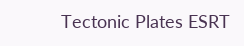Tectonic Plates ESRT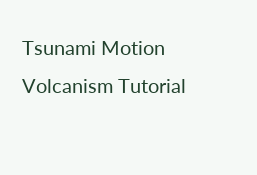Tsunami Motion
Volcanism Tutorial